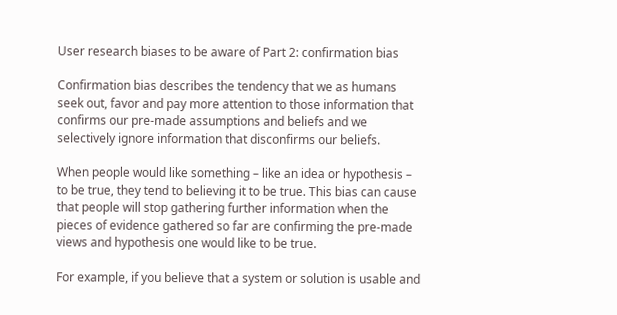User research biases to be aware of Part 2: confirmation bias

Confirmation bias describes the tendency that we as humans seek out, favor and pay more attention to those information that confirms our pre-made assumptions and beliefs and we selectively ignore information that disconfirms our beliefs.

When people would like something – like an idea or hypothesis – to be true, they tend to believing it to be true. This bias can cause that people will stop gathering further information when the pieces of evidence gathered so far are confirming the pre-made views and hypothesis one would like to be true.

For example, if you believe that a system or solution is usable and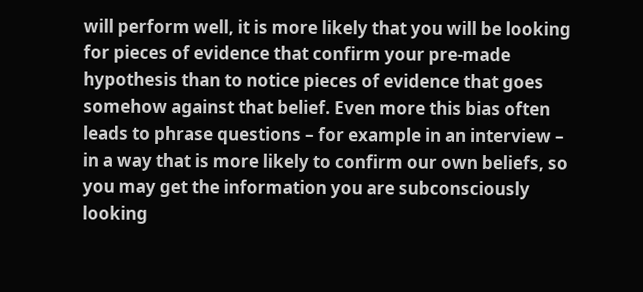will perform well, it is more likely that you will be looking for pieces of evidence that confirm your pre-made hypothesis than to notice pieces of evidence that goes somehow against that belief. Even more this bias often leads to phrase questions – for example in an interview – in a way that is more likely to confirm our own beliefs, so you may get the information you are subconsciously looking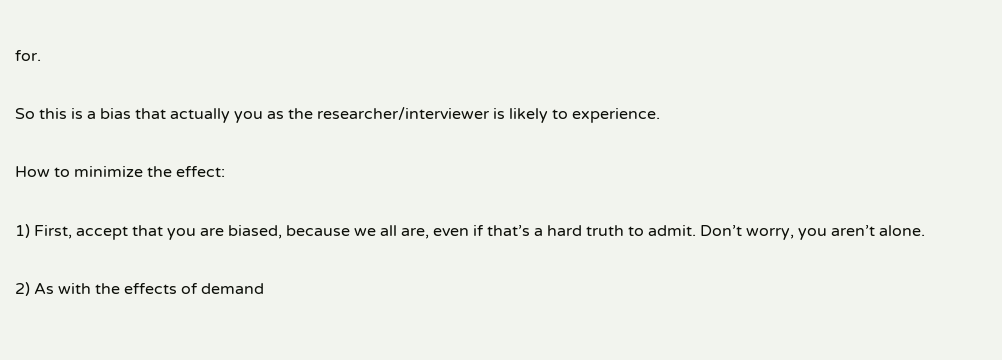for.

So this is a bias that actually you as the researcher/interviewer is likely to experience.

How to minimize the effect:

1) First, accept that you are biased, because we all are, even if that’s a hard truth to admit. Don’t worry, you aren’t alone.

2) As with the effects of demand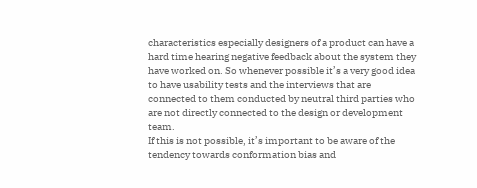characteristics especially designers of a product can have a hard time hearing negative feedback about the system they have worked on. So whenever possible it’s a very good idea to have usability tests and the interviews that are connected to them conducted by neutral third parties who are not directly connected to the design or development team.
If this is not possible, it’s important to be aware of the tendency towards conformation bias and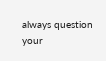always question your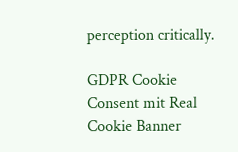perception critically.

GDPR Cookie Consent mit Real Cookie Banner